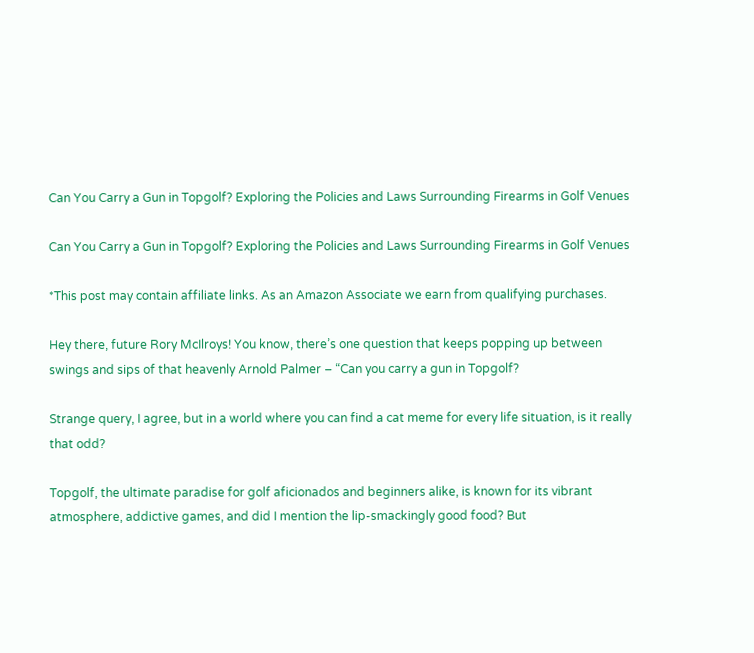Can You Carry a Gun in Topgolf? Exploring the Policies and Laws Surrounding Firearms in Golf Venues

Can You Carry a Gun in Topgolf? Exploring the Policies and Laws Surrounding Firearms in Golf Venues

*This post may contain affiliate links. As an Amazon Associate we earn from qualifying purchases.

Hey there, future Rory McIlroys! You know, there’s one question that keeps popping up between swings and sips of that heavenly Arnold Palmer – “Can you carry a gun in Topgolf?

Strange query, I agree, but in a world where you can find a cat meme for every life situation, is it really that odd?

Topgolf, the ultimate paradise for golf aficionados and beginners alike, is known for its vibrant atmosphere, addictive games, and did I mention the lip-smackingly good food? But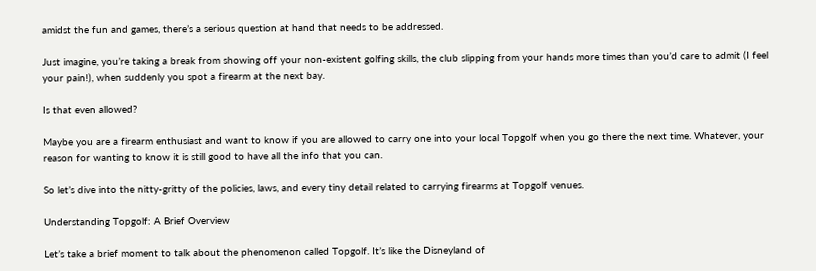amidst the fun and games, there’s a serious question at hand that needs to be addressed.

Just imagine, you’re taking a break from showing off your non-existent golfing skills, the club slipping from your hands more times than you’d care to admit (I feel your pain!), when suddenly you spot a firearm at the next bay.

Is that even allowed?

Maybe you are a firearm enthusiast and want to know if you are allowed to carry one into your local Topgolf when you go there the next time. Whatever, your reason for wanting to know it is still good to have all the info that you can.

So let’s dive into the nitty-gritty of the policies, laws, and every tiny detail related to carrying firearms at Topgolf venues.

Understanding Topgolf: A Brief Overview

Let’s take a brief moment to talk about the phenomenon called Topgolf. It’s like the Disneyland of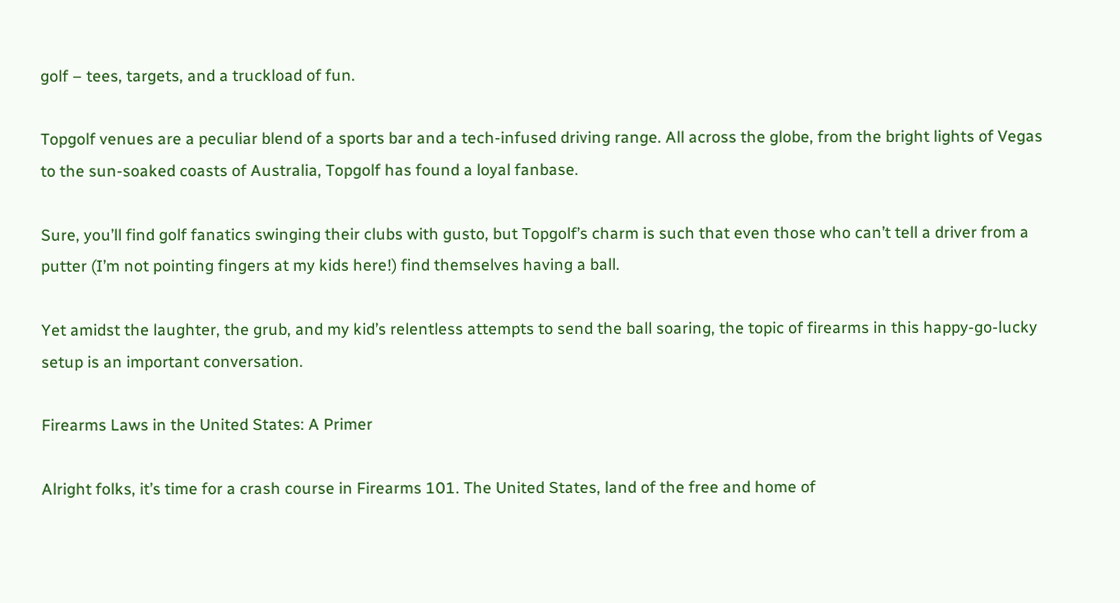golf – tees, targets, and a truckload of fun.

Topgolf venues are a peculiar blend of a sports bar and a tech-infused driving range. All across the globe, from the bright lights of Vegas to the sun-soaked coasts of Australia, Topgolf has found a loyal fanbase.

Sure, you’ll find golf fanatics swinging their clubs with gusto, but Topgolf’s charm is such that even those who can’t tell a driver from a putter (I’m not pointing fingers at my kids here!) find themselves having a ball.

Yet amidst the laughter, the grub, and my kid’s relentless attempts to send the ball soaring, the topic of firearms in this happy-go-lucky setup is an important conversation.

Firearms Laws in the United States: A Primer

Alright folks, it’s time for a crash course in Firearms 101. The United States, land of the free and home of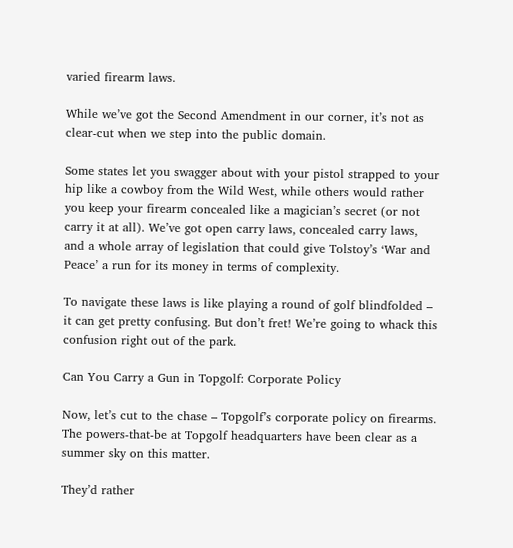varied firearm laws.

While we’ve got the Second Amendment in our corner, it’s not as clear-cut when we step into the public domain.

Some states let you swagger about with your pistol strapped to your hip like a cowboy from the Wild West, while others would rather you keep your firearm concealed like a magician’s secret (or not carry it at all). We’ve got open carry laws, concealed carry laws, and a whole array of legislation that could give Tolstoy’s ‘War and Peace’ a run for its money in terms of complexity.

To navigate these laws is like playing a round of golf blindfolded – it can get pretty confusing. But don’t fret! We’re going to whack this confusion right out of the park.

Can You Carry a Gun in Topgolf: Corporate Policy

Now, let’s cut to the chase – Topgolf’s corporate policy on firearms. The powers-that-be at Topgolf headquarters have been clear as a summer sky on this matter.

They’d rather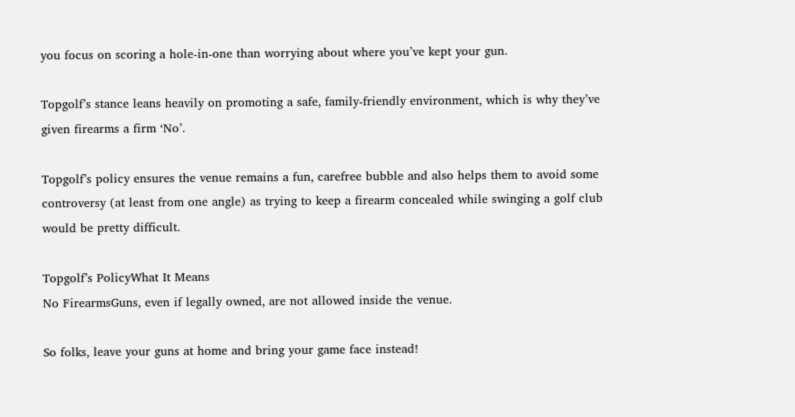you focus on scoring a hole-in-one than worrying about where you’ve kept your gun.

Topgolf’s stance leans heavily on promoting a safe, family-friendly environment, which is why they’ve given firearms a firm ‘No’.

Topgolf’s policy ensures the venue remains a fun, carefree bubble and also helps them to avoid some controversy (at least from one angle) as trying to keep a firearm concealed while swinging a golf club would be pretty difficult.

Topgolf’s PolicyWhat It Means
No FirearmsGuns, even if legally owned, are not allowed inside the venue.

So folks, leave your guns at home and bring your game face instead!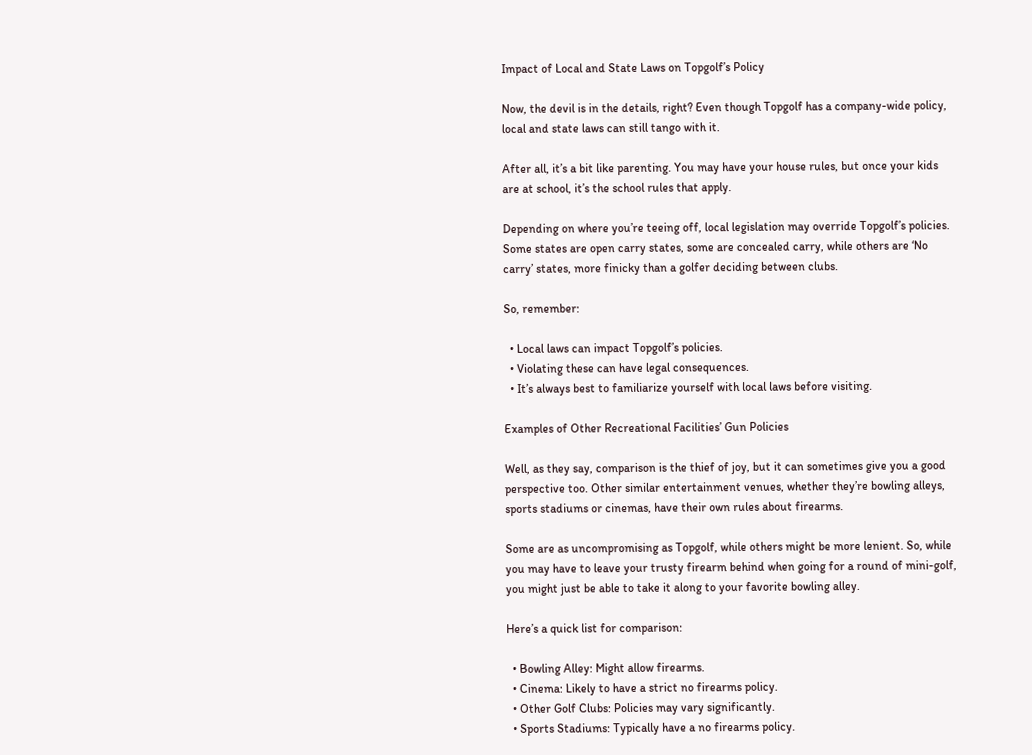Impact of Local and State Laws on Topgolf’s Policy

Now, the devil is in the details, right? Even though Topgolf has a company-wide policy, local and state laws can still tango with it.

After all, it’s a bit like parenting. You may have your house rules, but once your kids are at school, it’s the school rules that apply.

Depending on where you’re teeing off, local legislation may override Topgolf’s policies. Some states are open carry states, some are concealed carry, while others are ‘No carry’ states, more finicky than a golfer deciding between clubs.

So, remember:

  • Local laws can impact Topgolf’s policies.
  • Violating these can have legal consequences.
  • It’s always best to familiarize yourself with local laws before visiting.

Examples of Other Recreational Facilities’ Gun Policies

Well, as they say, comparison is the thief of joy, but it can sometimes give you a good perspective too. Other similar entertainment venues, whether they’re bowling alleys, sports stadiums or cinemas, have their own rules about firearms.

Some are as uncompromising as Topgolf, while others might be more lenient. So, while you may have to leave your trusty firearm behind when going for a round of mini-golf, you might just be able to take it along to your favorite bowling alley.

Here’s a quick list for comparison:

  • Bowling Alley: Might allow firearms.
  • Cinema: Likely to have a strict no firearms policy.
  • Other Golf Clubs: Policies may vary significantly.
  • Sports Stadiums: Typically have a no firearms policy.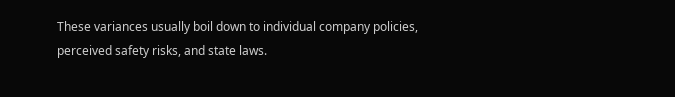These variances usually boil down to individual company policies, perceived safety risks, and state laws.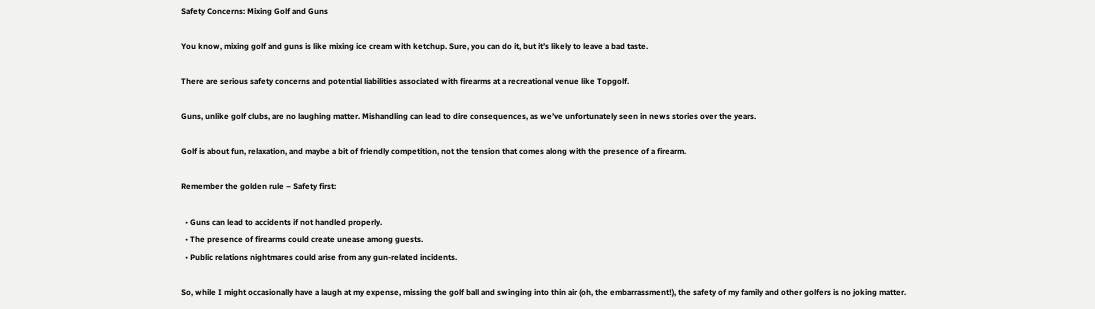Safety Concerns: Mixing Golf and Guns

You know, mixing golf and guns is like mixing ice cream with ketchup. Sure, you can do it, but it’s likely to leave a bad taste.

There are serious safety concerns and potential liabilities associated with firearms at a recreational venue like Topgolf.

Guns, unlike golf clubs, are no laughing matter. Mishandling can lead to dire consequences, as we’ve unfortunately seen in news stories over the years.

Golf is about fun, relaxation, and maybe a bit of friendly competition, not the tension that comes along with the presence of a firearm.

Remember the golden rule – Safety first:

  • Guns can lead to accidents if not handled properly.
  • The presence of firearms could create unease among guests.
  • Public relations nightmares could arise from any gun-related incidents.

So, while I might occasionally have a laugh at my expense, missing the golf ball and swinging into thin air (oh, the embarrassment!), the safety of my family and other golfers is no joking matter.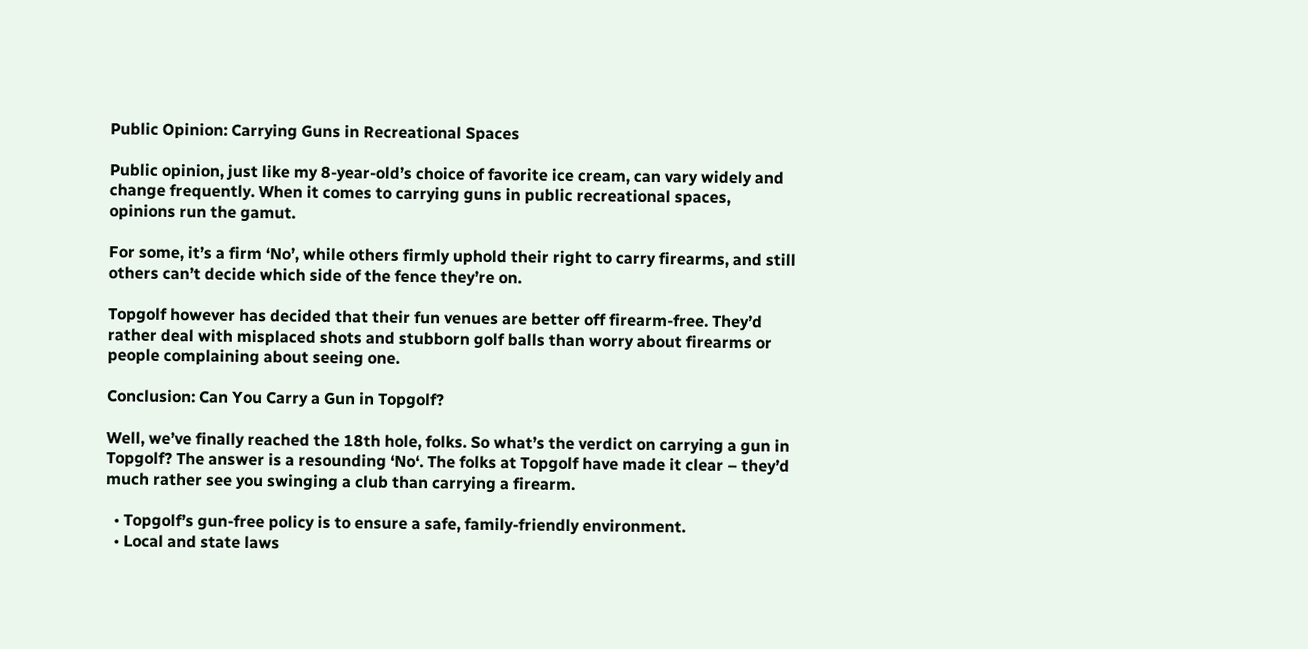Public Opinion: Carrying Guns in Recreational Spaces

Public opinion, just like my 8-year-old’s choice of favorite ice cream, can vary widely and change frequently. When it comes to carrying guns in public recreational spaces, opinions run the gamut.

For some, it’s a firm ‘No’, while others firmly uphold their right to carry firearms, and still others can’t decide which side of the fence they’re on.

Topgolf however has decided that their fun venues are better off firearm-free. They’d rather deal with misplaced shots and stubborn golf balls than worry about firearms or people complaining about seeing one.

Conclusion: Can You Carry a Gun in Topgolf?

Well, we’ve finally reached the 18th hole, folks. So what’s the verdict on carrying a gun in Topgolf? The answer is a resounding ‘No‘. The folks at Topgolf have made it clear – they’d much rather see you swinging a club than carrying a firearm.

  • Topgolf’s gun-free policy is to ensure a safe, family-friendly environment.
  • Local and state laws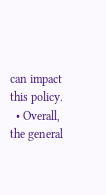can impact this policy.
  • Overall, the general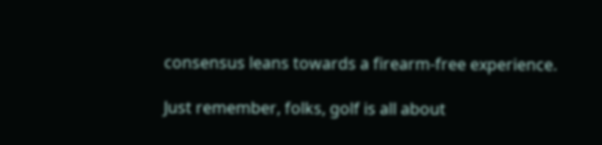consensus leans towards a firearm-free experience.

Just remember, folks, golf is all about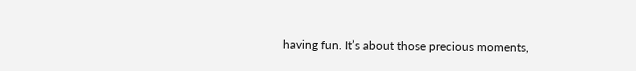having fun. It’s about those precious moments,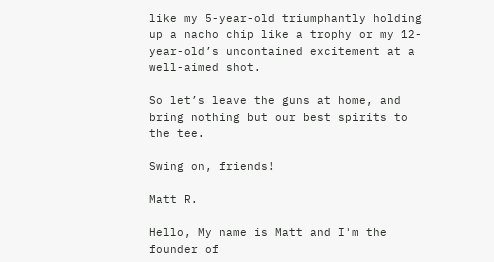like my 5-year-old triumphantly holding up a nacho chip like a trophy or my 12-year-old’s uncontained excitement at a well-aimed shot.

So let’s leave the guns at home, and bring nothing but our best spirits to the tee.

Swing on, friends!

Matt R.

Hello, My name is Matt and I'm the founder of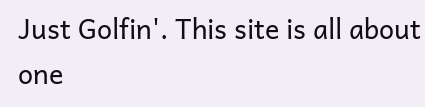Just Golfin'. This site is all about one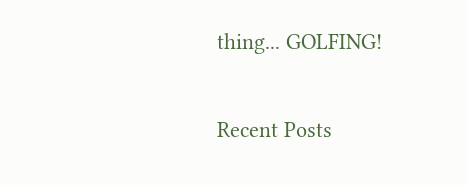thing... GOLFING!

Recent Posts